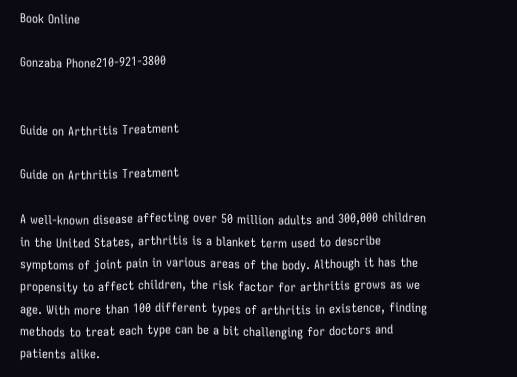Book Online

Gonzaba Phone210-921-3800


Guide on Arthritis Treatment

Guide on Arthritis Treatment

A well-known disease affecting over 50 million adults and 300,000 children in the United States, arthritis is a blanket term used to describe symptoms of joint pain in various areas of the body. Although it has the propensity to affect children, the risk factor for arthritis grows as we age. With more than 100 different types of arthritis in existence, finding methods to treat each type can be a bit challenging for doctors and patients alike.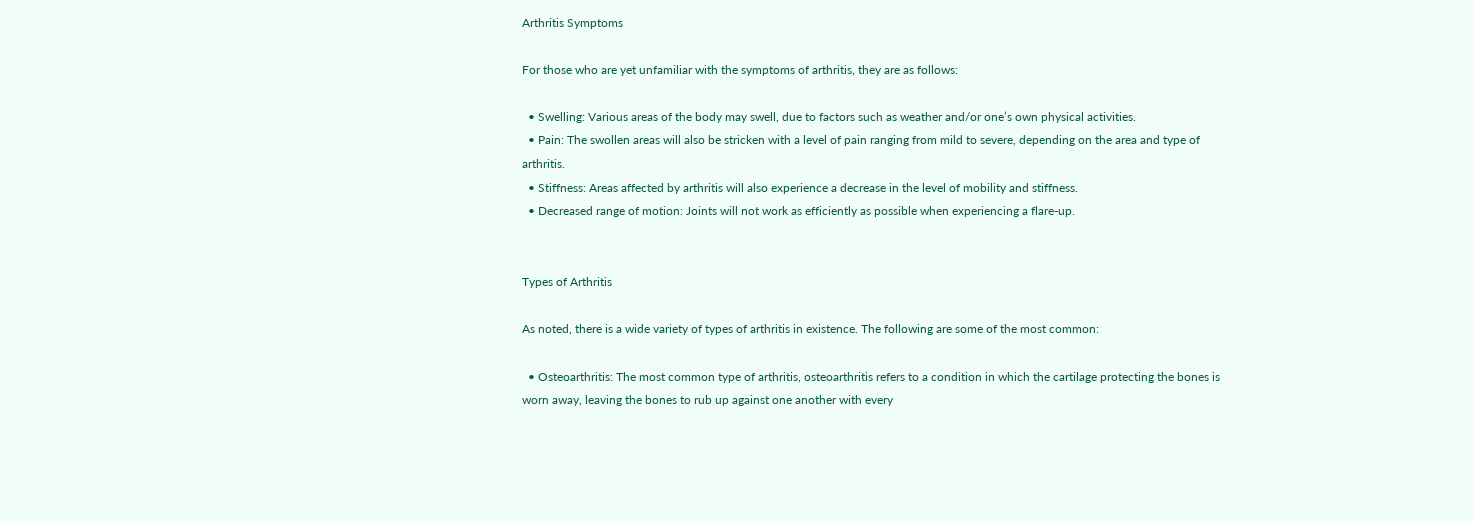Arthritis Symptoms

For those who are yet unfamiliar with the symptoms of arthritis, they are as follows:

  • Swelling: Various areas of the body may swell, due to factors such as weather and/or one’s own physical activities.
  • Pain: The swollen areas will also be stricken with a level of pain ranging from mild to severe, depending on the area and type of arthritis.
  • Stiffness: Areas affected by arthritis will also experience a decrease in the level of mobility and stiffness.
  • Decreased range of motion: Joints will not work as efficiently as possible when experiencing a flare-up.


Types of Arthritis

As noted, there is a wide variety of types of arthritis in existence. The following are some of the most common:

  • Osteoarthritis: The most common type of arthritis, osteoarthritis refers to a condition in which the cartilage protecting the bones is worn away, leaving the bones to rub up against one another with every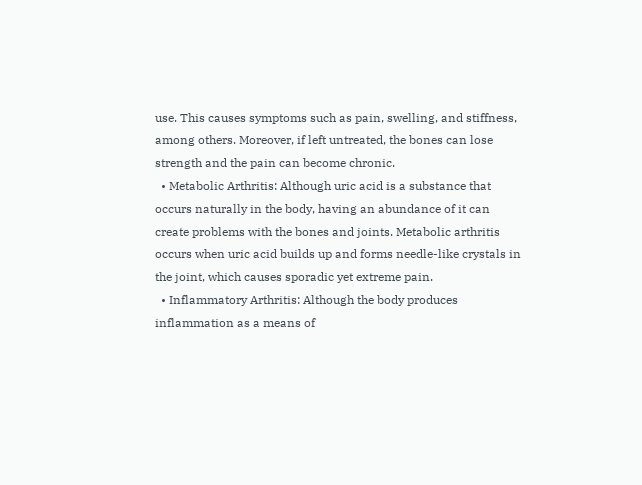use. This causes symptoms such as pain, swelling, and stiffness, among others. Moreover, if left untreated, the bones can lose strength and the pain can become chronic.
  • Metabolic Arthritis: Although uric acid is a substance that occurs naturally in the body, having an abundance of it can create problems with the bones and joints. Metabolic arthritis occurs when uric acid builds up and forms needle-like crystals in the joint, which causes sporadic yet extreme pain.
  • Inflammatory Arthritis: Although the body produces inflammation as a means of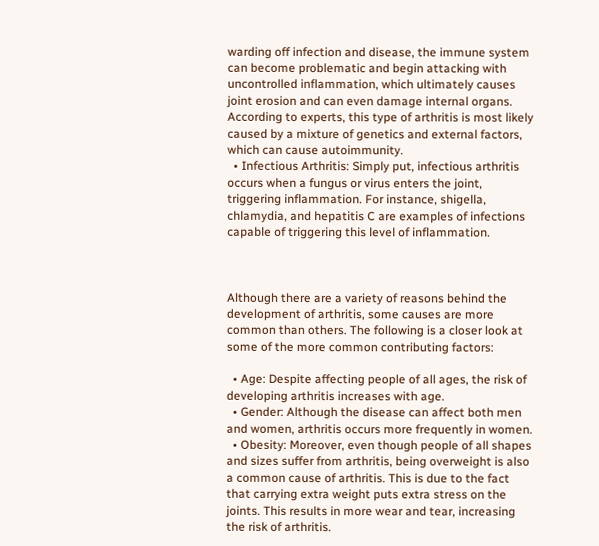warding off infection and disease, the immune system can become problematic and begin attacking with uncontrolled inflammation, which ultimately causes joint erosion and can even damage internal organs. According to experts, this type of arthritis is most likely caused by a mixture of genetics and external factors, which can cause autoimmunity.
  • Infectious Arthritis: Simply put, infectious arthritis occurs when a fungus or virus enters the joint, triggering inflammation. For instance, shigella, chlamydia, and hepatitis C are examples of infections capable of triggering this level of inflammation.



Although there are a variety of reasons behind the development of arthritis, some causes are more common than others. The following is a closer look at some of the more common contributing factors:

  • Age: Despite affecting people of all ages, the risk of developing arthritis increases with age.
  • Gender: Although the disease can affect both men and women, arthritis occurs more frequently in women.
  • Obesity: Moreover, even though people of all shapes and sizes suffer from arthritis, being overweight is also a common cause of arthritis. This is due to the fact that carrying extra weight puts extra stress on the joints. This results in more wear and tear, increasing the risk of arthritis.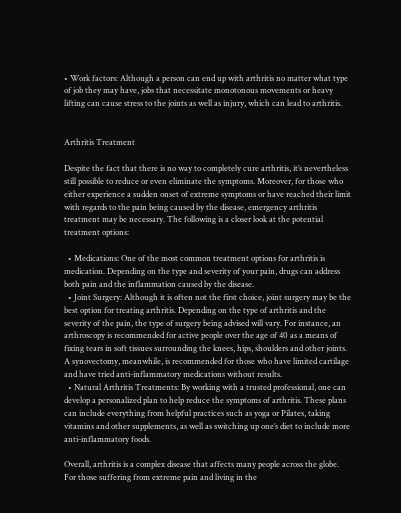• Work factors: Although a person can end up with arthritis no matter what type of job they may have, jobs that necessitate monotonous movements or heavy lifting can cause stress to the joints as well as injury, which can lead to arthritis.


Arthritis Treatment

Despite the fact that there is no way to completely cure arthritis, it’s nevertheless still possible to reduce or even eliminate the symptoms. Moreover, for those who either experience a sudden onset of extreme symptoms or have reached their limit with regards to the pain being caused by the disease, emergency arthritis treatment may be necessary. The following is a closer look at the potential treatment options:

  • Medications: One of the most common treatment options for arthritis is medication. Depending on the type and severity of your pain, drugs can address both pain and the inflammation caused by the disease.
  • Joint Surgery: Although it is often not the first choice, joint surgery may be the best option for treating arthritis. Depending on the type of arthritis and the severity of the pain, the type of surgery being advised will vary. For instance, an arthroscopy is recommended for active people over the age of 40 as a means of fixing tears in soft tissues surrounding the knees, hips, shoulders and other joints. A synovectomy, meanwhile, is recommended for those who have limited cartilage and have tried anti-inflammatory medications without results.
  • Natural Arthritis Treatments: By working with a trusted professional, one can develop a personalized plan to help reduce the symptoms of arthritis. These plans can include everything from helpful practices such as yoga or Pilates, taking vitamins and other supplements, as well as switching up one’s diet to include more anti-inflammatory foods.

Overall, arthritis is a complex disease that affects many people across the globe. For those suffering from extreme pain and living in the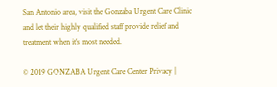San Antonio area, visit the Gonzaba Urgent Care Clinic and let their highly qualified staff provide relief and treatment when it’s most needed.

© 2019 GONZABA Urgent Care Center Privacy |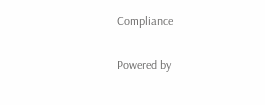Compliance

Powered by